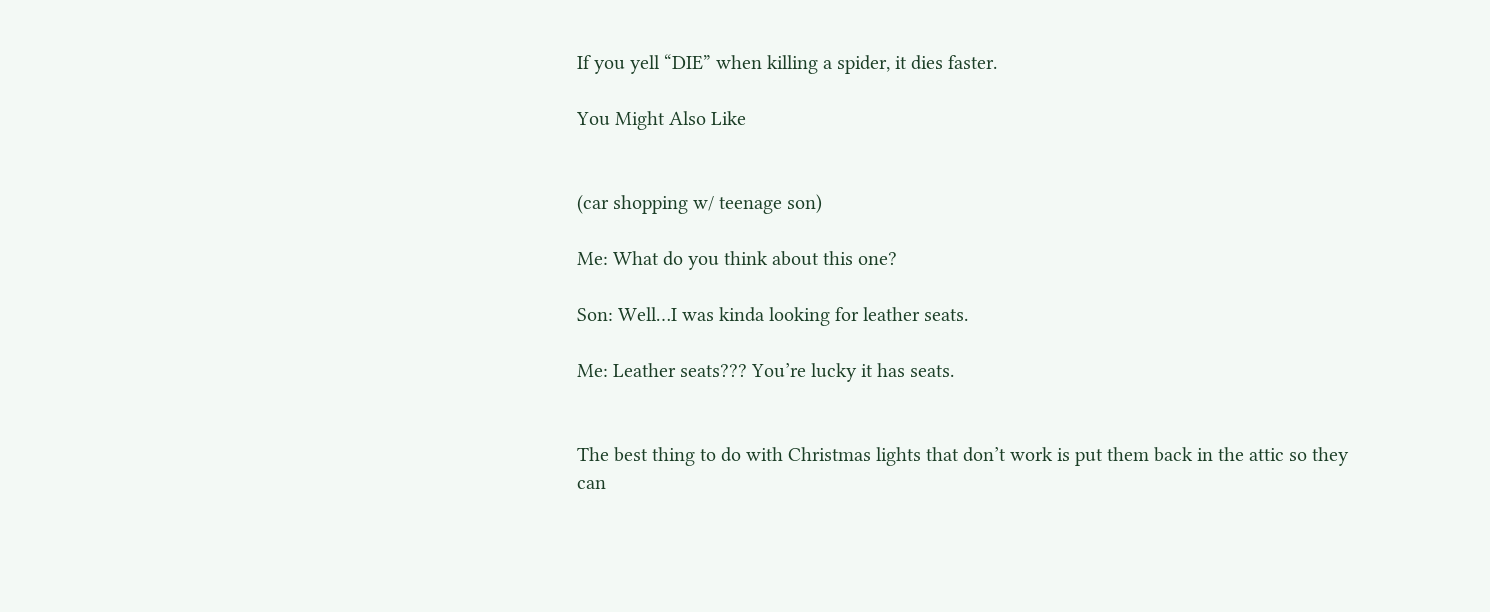If you yell “DIE” when killing a spider, it dies faster.

You Might Also Like


(car shopping w/ teenage son)

Me: What do you think about this one?

Son: Well…I was kinda looking for leather seats.

Me: Leather seats??? You’re lucky it has seats.


The best thing to do with Christmas lights that don’t work is put them back in the attic so they can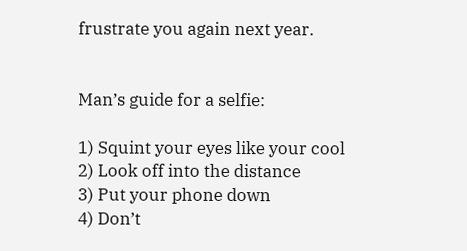frustrate you again next year.


Man’s guide for a selfie:

1) Squint your eyes like your cool
2) Look off into the distance
3) Put your phone down
4) Don’t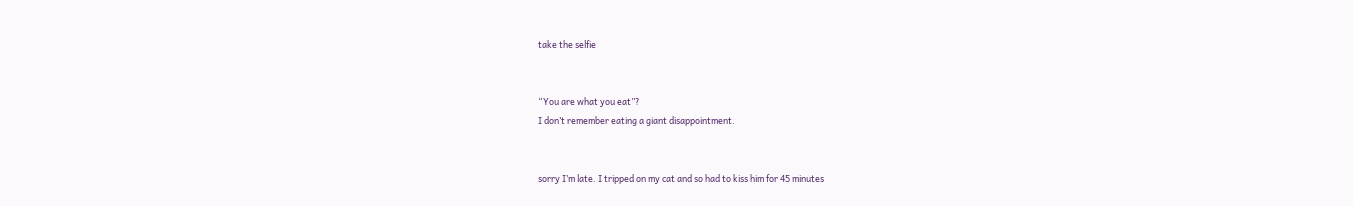take the selfie


“You are what you eat”?
I don’t remember eating a giant disappointment.


sorry I’m late. I tripped on my cat and so had to kiss him for 45 minutes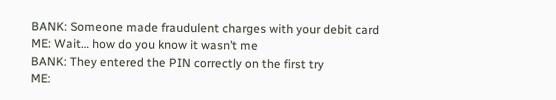BANK: Someone made fraudulent charges with your debit card
ME: Wait… how do you know it wasn’t me
BANK: They entered the PIN correctly on the first try
ME: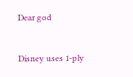Dear god


Disney uses 1-ply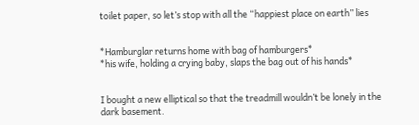toilet paper, so let’s stop with all the “happiest place on earth” lies


*Hamburglar returns home with bag of hamburgers*
*his wife, holding a crying baby, slaps the bag out of his hands*


I bought a new elliptical so that the treadmill wouldn’t be lonely in the dark basement.